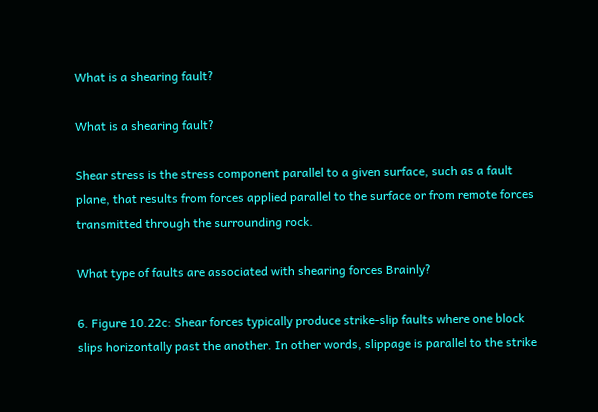What is a shearing fault?

What is a shearing fault?

Shear stress is the stress component parallel to a given surface, such as a fault plane, that results from forces applied parallel to the surface or from remote forces transmitted through the surrounding rock.

What type of faults are associated with shearing forces Brainly?

6. Figure 10.22c: Shear forces typically produce strike-slip faults where one block slips horizontally past the another. In other words, slippage is parallel to the strike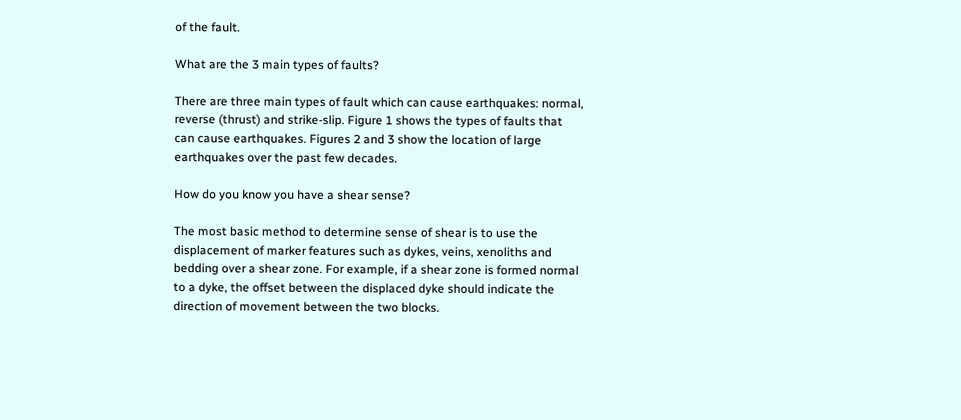of the fault.

What are the 3 main types of faults?

There are three main types of fault which can cause earthquakes: normal, reverse (thrust) and strike-slip. Figure 1 shows the types of faults that can cause earthquakes. Figures 2 and 3 show the location of large earthquakes over the past few decades.

How do you know you have a shear sense?

The most basic method to determine sense of shear is to use the displacement of marker features such as dykes, veins, xenoliths and bedding over a shear zone. For example, if a shear zone is formed normal to a dyke, the offset between the displaced dyke should indicate the direction of movement between the two blocks.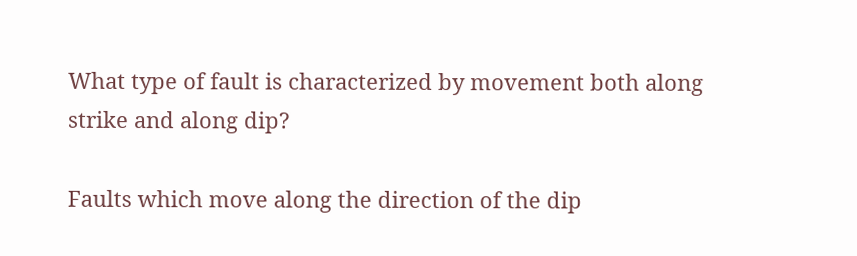What type of fault is characterized by movement both along strike and along dip?

Faults which move along the direction of the dip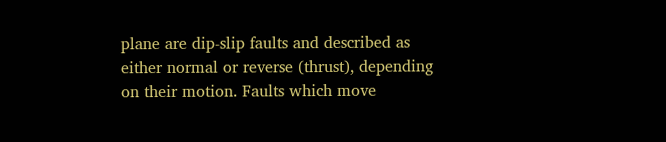plane are dip-slip faults and described as either normal or reverse (thrust), depending on their motion. Faults which move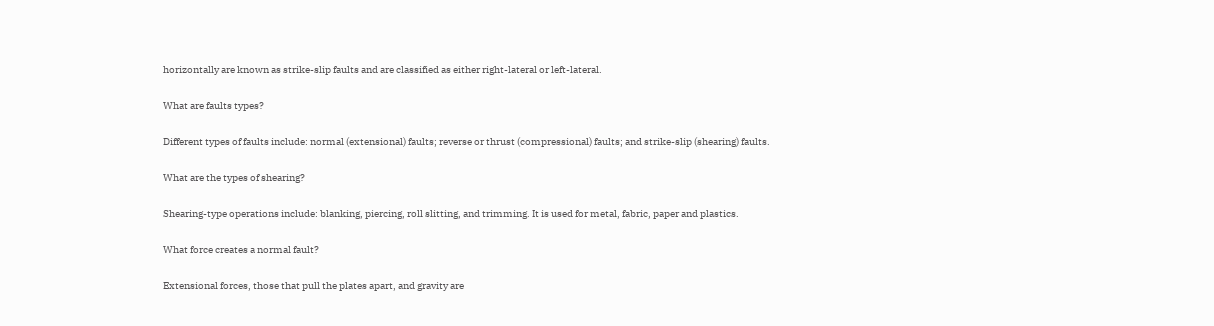horizontally are known as strike-slip faults and are classified as either right-lateral or left-lateral.

What are faults types?

Different types of faults include: normal (extensional) faults; reverse or thrust (compressional) faults; and strike-slip (shearing) faults.

What are the types of shearing?

Shearing-type operations include: blanking, piercing, roll slitting, and trimming. It is used for metal, fabric, paper and plastics.

What force creates a normal fault?

Extensional forces, those that pull the plates apart, and gravity are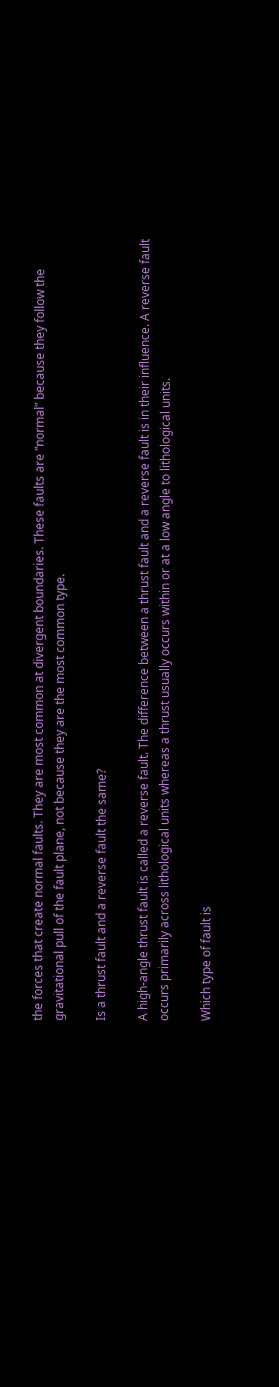the forces that create normal faults. They are most common at divergent boundaries. These faults are “normal” because they follow the gravitational pull of the fault plane, not because they are the most common type.

Is a thrust fault and a reverse fault the same?

A high-angle thrust fault is called a reverse fault. The difference between a thrust fault and a reverse fault is in their influence. A reverse fault occurs primarily across lithological units whereas a thrust usually occurs within or at a low angle to lithological units.

Which type of fault is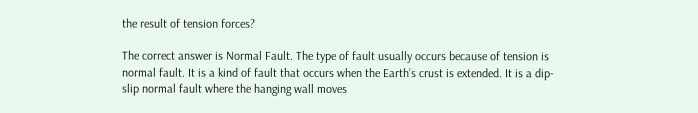the result of tension forces?

The correct answer is Normal Fault. The type of fault usually occurs because of tension is normal fault. It is a kind of fault that occurs when the Earth’s crust is extended. It is a dip-slip normal fault where the hanging wall moves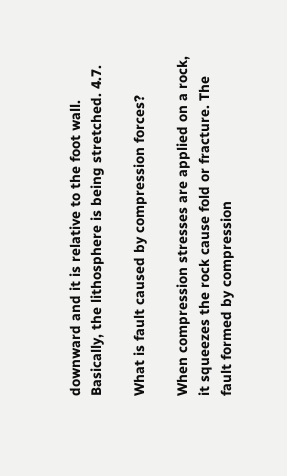downward and it is relative to the foot wall. Basically, the lithosphere is being stretched. 4.7.

What is fault caused by compression forces?

When compression stresses are applied on a rock, it squeezes the rock cause fold or fracture. The fault formed by compression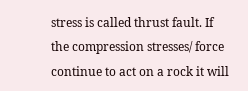stress is called thrust fault. If the compression stresses/ force continue to act on a rock it will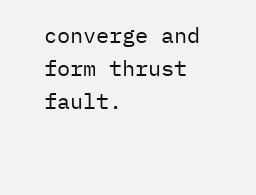converge and form thrust fault.